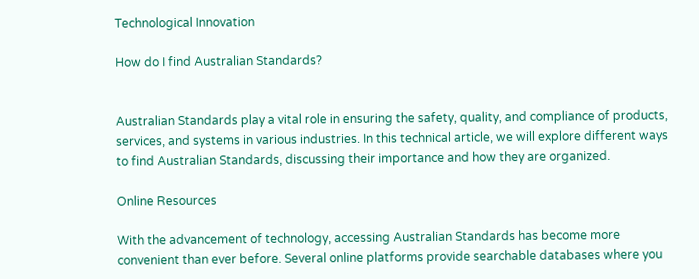Technological Innovation

How do I find Australian Standards?


Australian Standards play a vital role in ensuring the safety, quality, and compliance of products, services, and systems in various industries. In this technical article, we will explore different ways to find Australian Standards, discussing their importance and how they are organized.

Online Resources

With the advancement of technology, accessing Australian Standards has become more convenient than ever before. Several online platforms provide searchable databases where you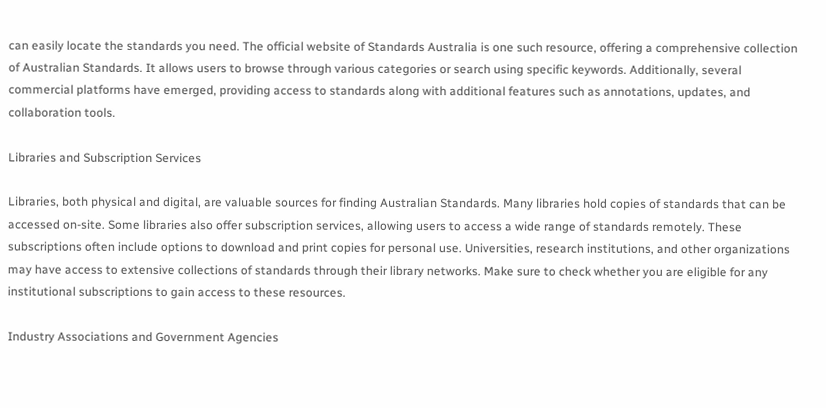can easily locate the standards you need. The official website of Standards Australia is one such resource, offering a comprehensive collection of Australian Standards. It allows users to browse through various categories or search using specific keywords. Additionally, several commercial platforms have emerged, providing access to standards along with additional features such as annotations, updates, and collaboration tools.

Libraries and Subscription Services

Libraries, both physical and digital, are valuable sources for finding Australian Standards. Many libraries hold copies of standards that can be accessed on-site. Some libraries also offer subscription services, allowing users to access a wide range of standards remotely. These subscriptions often include options to download and print copies for personal use. Universities, research institutions, and other organizations may have access to extensive collections of standards through their library networks. Make sure to check whether you are eligible for any institutional subscriptions to gain access to these resources.

Industry Associations and Government Agencies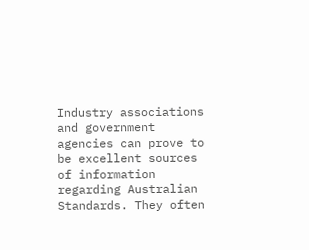Industry associations and government agencies can prove to be excellent sources of information regarding Australian Standards. They often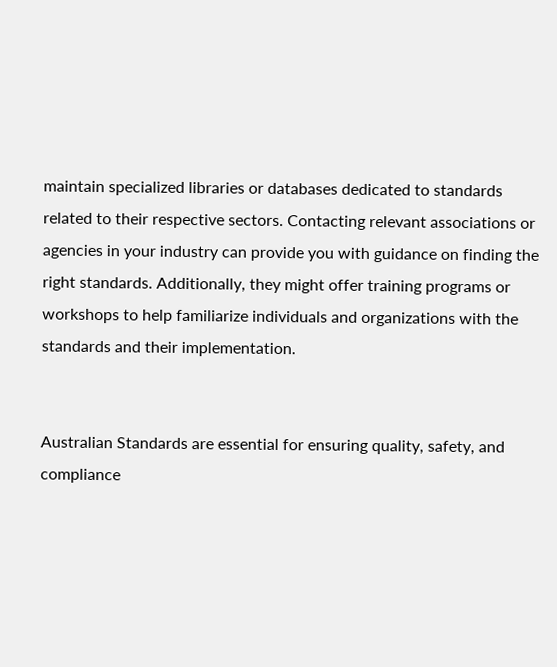maintain specialized libraries or databases dedicated to standards related to their respective sectors. Contacting relevant associations or agencies in your industry can provide you with guidance on finding the right standards. Additionally, they might offer training programs or workshops to help familiarize individuals and organizations with the standards and their implementation.


Australian Standards are essential for ensuring quality, safety, and compliance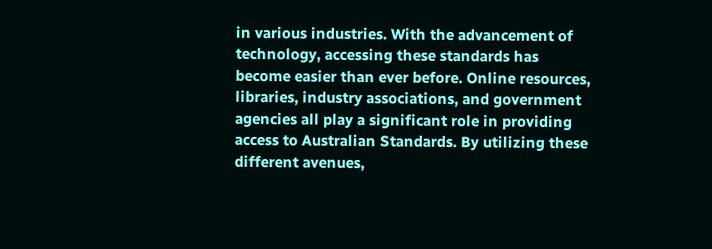in various industries. With the advancement of technology, accessing these standards has become easier than ever before. Online resources, libraries, industry associations, and government agencies all play a significant role in providing access to Australian Standards. By utilizing these different avenues,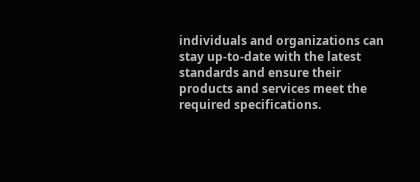individuals and organizations can stay up-to-date with the latest standards and ensure their products and services meet the required specifications.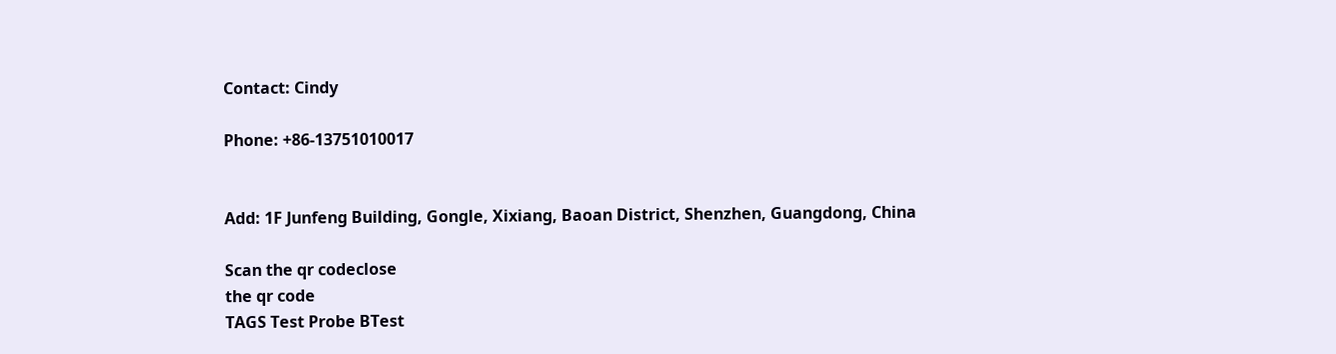Contact: Cindy

Phone: +86-13751010017


Add: 1F Junfeng Building, Gongle, Xixiang, Baoan District, Shenzhen, Guangdong, China

Scan the qr codeclose
the qr code
TAGS Test Probe BTest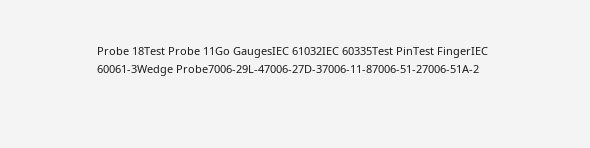Probe 18Test Probe 11Go GaugesIEC 61032IEC 60335Test PinTest FingerIEC 60061-3Wedge Probe7006-29L-47006-27D-37006-11-87006-51-27006-51A-2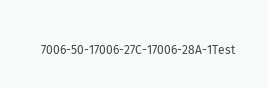7006-50-17006-27C-17006-28A-1Test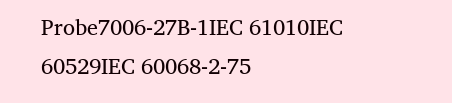Probe7006-27B-1IEC 61010IEC 60529IEC 60068-2-75